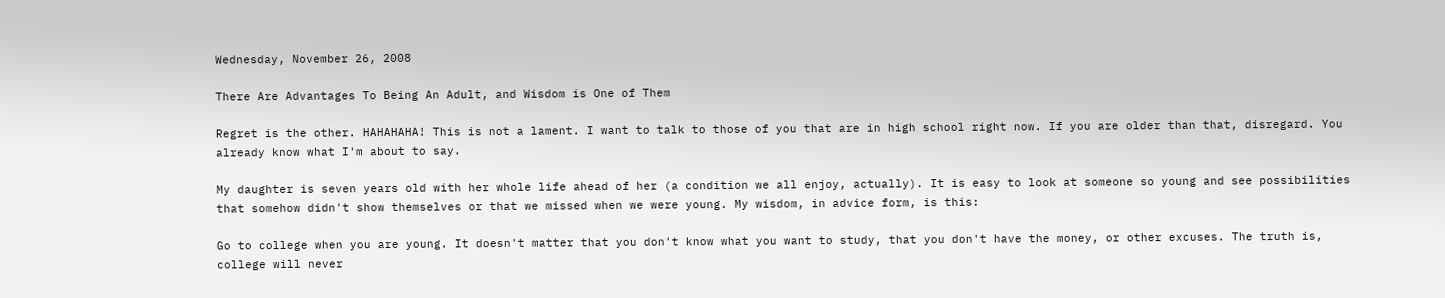Wednesday, November 26, 2008

There Are Advantages To Being An Adult, and Wisdom is One of Them

Regret is the other. HAHAHAHA! This is not a lament. I want to talk to those of you that are in high school right now. If you are older than that, disregard. You already know what I'm about to say.

My daughter is seven years old with her whole life ahead of her (a condition we all enjoy, actually). It is easy to look at someone so young and see possibilities that somehow didn't show themselves or that we missed when we were young. My wisdom, in advice form, is this:

Go to college when you are young. It doesn't matter that you don't know what you want to study, that you don't have the money, or other excuses. The truth is, college will never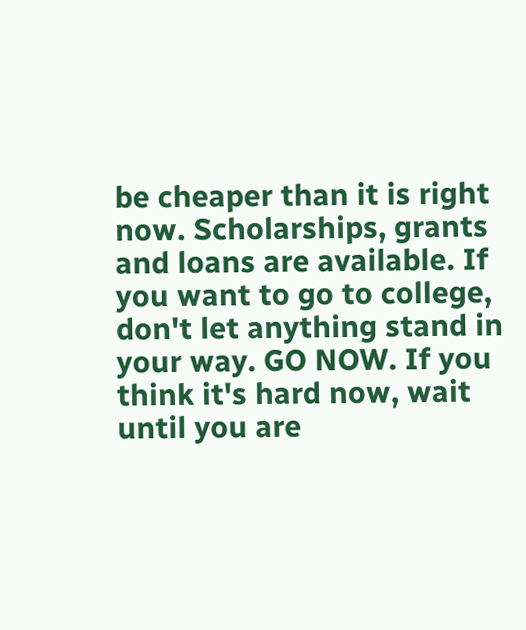be cheaper than it is right now. Scholarships, grants and loans are available. If you want to go to college, don't let anything stand in your way. GO NOW. If you think it's hard now, wait until you are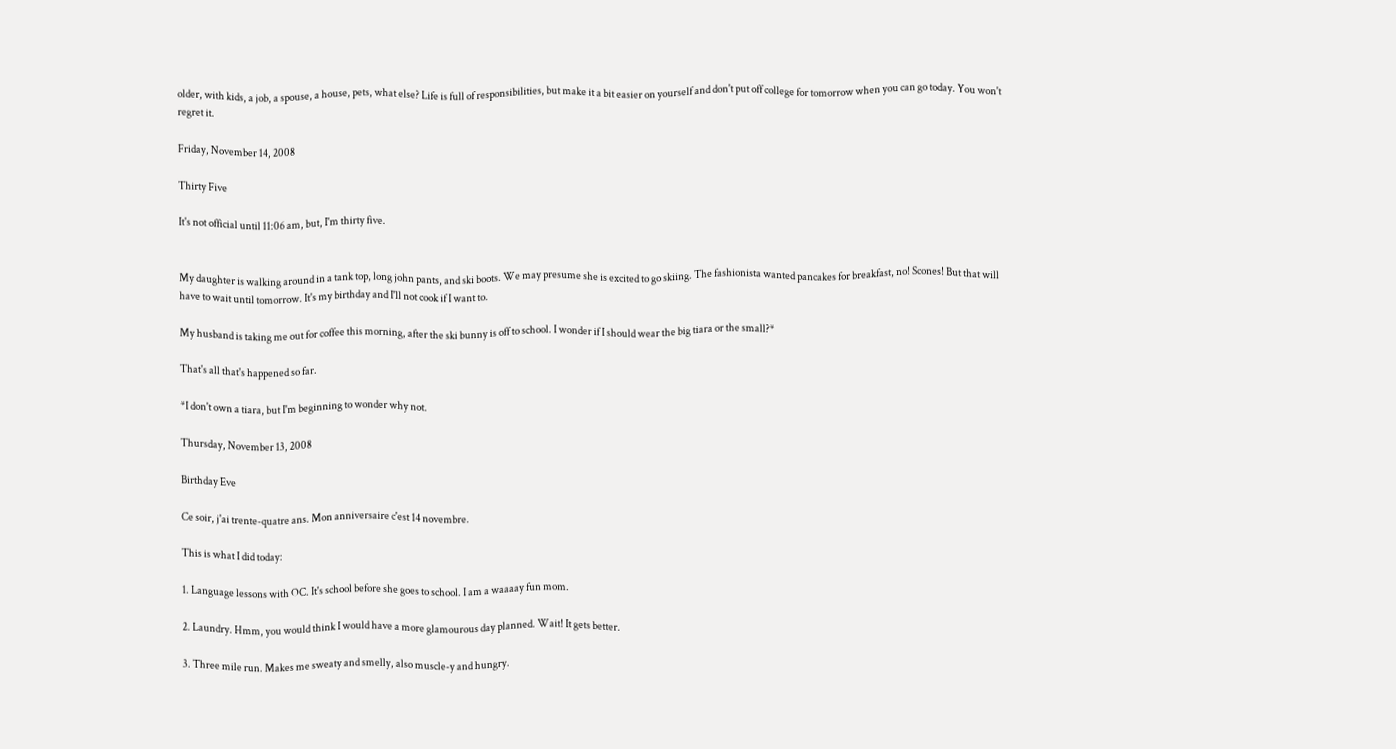older, with kids, a job, a spouse, a house, pets, what else? Life is full of responsibilities, but make it a bit easier on yourself and don't put off college for tomorrow when you can go today. You won't regret it.

Friday, November 14, 2008

Thirty Five

It's not official until 11:06 am, but, I'm thirty five.


My daughter is walking around in a tank top, long john pants, and ski boots. We may presume she is excited to go skiing. The fashionista wanted pancakes for breakfast, no! Scones! But that will have to wait until tomorrow. It's my birthday and I'll not cook if I want to.

My husband is taking me out for coffee this morning, after the ski bunny is off to school. I wonder if I should wear the big tiara or the small?*

That's all that's happened so far.

*I don't own a tiara, but I'm beginning to wonder why not.

Thursday, November 13, 2008

Birthday Eve

Ce soir, j'ai trente-quatre ans. Mon anniversaire c'est 14 novembre.

This is what I did today:

1. Language lessons with OC. It's school before she goes to school. I am a waaaay fun mom.

2. Laundry. Hmm, you would think I would have a more glamourous day planned. Wait! It gets better.

3. Three mile run. Makes me sweaty and smelly, also muscle-y and hungry.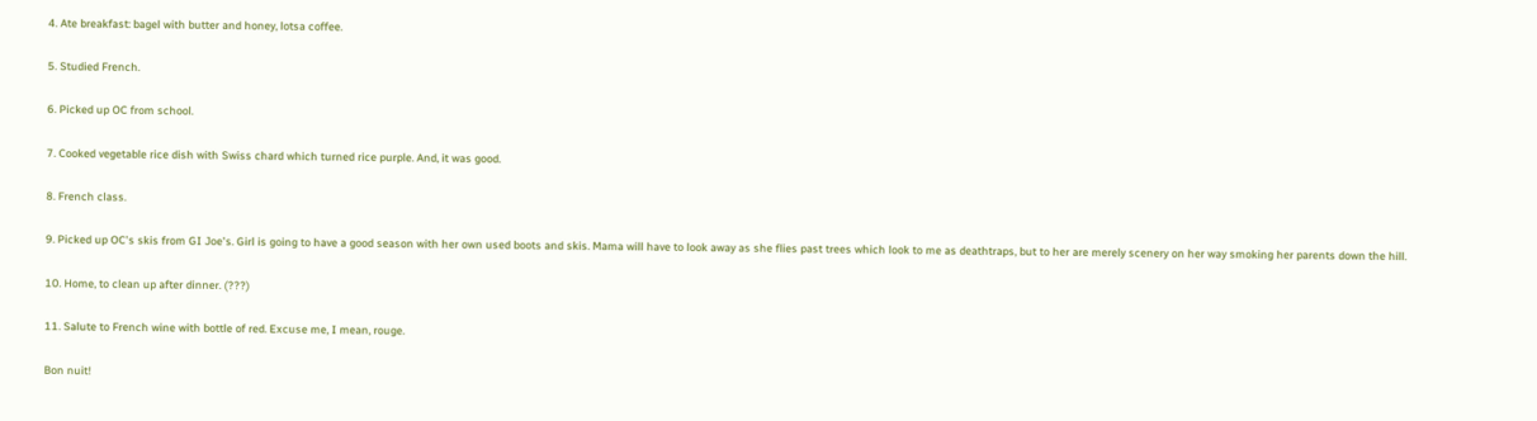4. Ate breakfast: bagel with butter and honey, lotsa coffee.

5. Studied French.

6. Picked up OC from school.

7. Cooked vegetable rice dish with Swiss chard which turned rice purple. And, it was good.

8. French class.

9. Picked up OC's skis from GI Joe's. Girl is going to have a good season with her own used boots and skis. Mama will have to look away as she flies past trees which look to me as deathtraps, but to her are merely scenery on her way smoking her parents down the hill.

10. Home, to clean up after dinner. (???)

11. Salute to French wine with bottle of red. Excuse me, I mean, rouge.

Bon nuit!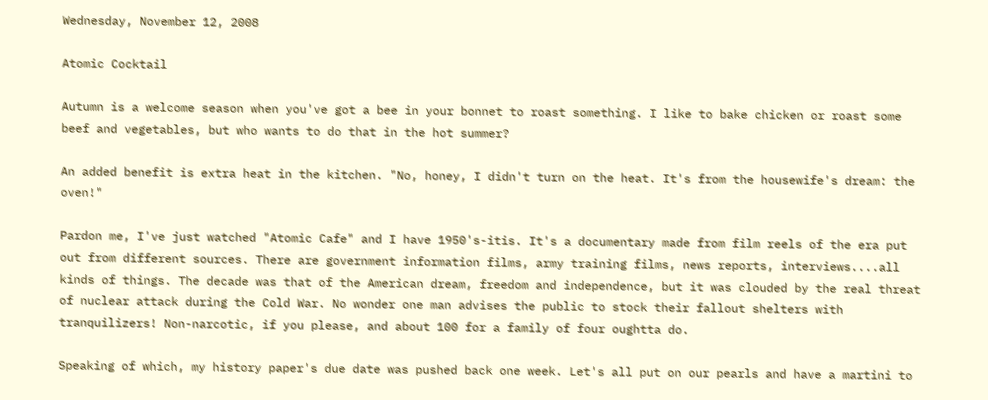Wednesday, November 12, 2008

Atomic Cocktail

Autumn is a welcome season when you've got a bee in your bonnet to roast something. I like to bake chicken or roast some beef and vegetables, but who wants to do that in the hot summer?

An added benefit is extra heat in the kitchen. "No, honey, I didn't turn on the heat. It's from the housewife's dream: the oven!"

Pardon me, I've just watched "Atomic Cafe" and I have 1950's-itis. It's a documentary made from film reels of the era put out from different sources. There are government information films, army training films, news reports, interviews....all kinds of things. The decade was that of the American dream, freedom and independence, but it was clouded by the real threat of nuclear attack during the Cold War. No wonder one man advises the public to stock their fallout shelters with tranquilizers! Non-narcotic, if you please, and about 100 for a family of four oughtta do.

Speaking of which, my history paper's due date was pushed back one week. Let's all put on our pearls and have a martini to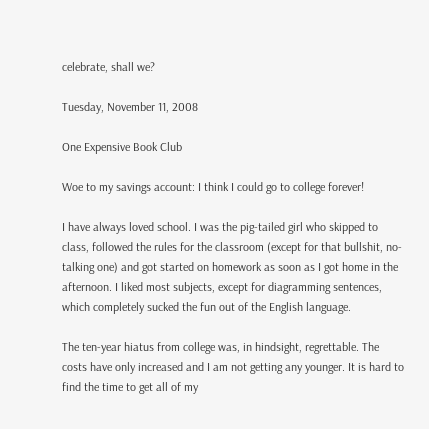celebrate, shall we?

Tuesday, November 11, 2008

One Expensive Book Club

Woe to my savings account: I think I could go to college forever!

I have always loved school. I was the pig-tailed girl who skipped to class, followed the rules for the classroom (except for that bullshit, no-talking one) and got started on homework as soon as I got home in the afternoon. I liked most subjects, except for diagramming sentences, which completely sucked the fun out of the English language.

The ten-year hiatus from college was, in hindsight, regrettable. The costs have only increased and I am not getting any younger. It is hard to find the time to get all of my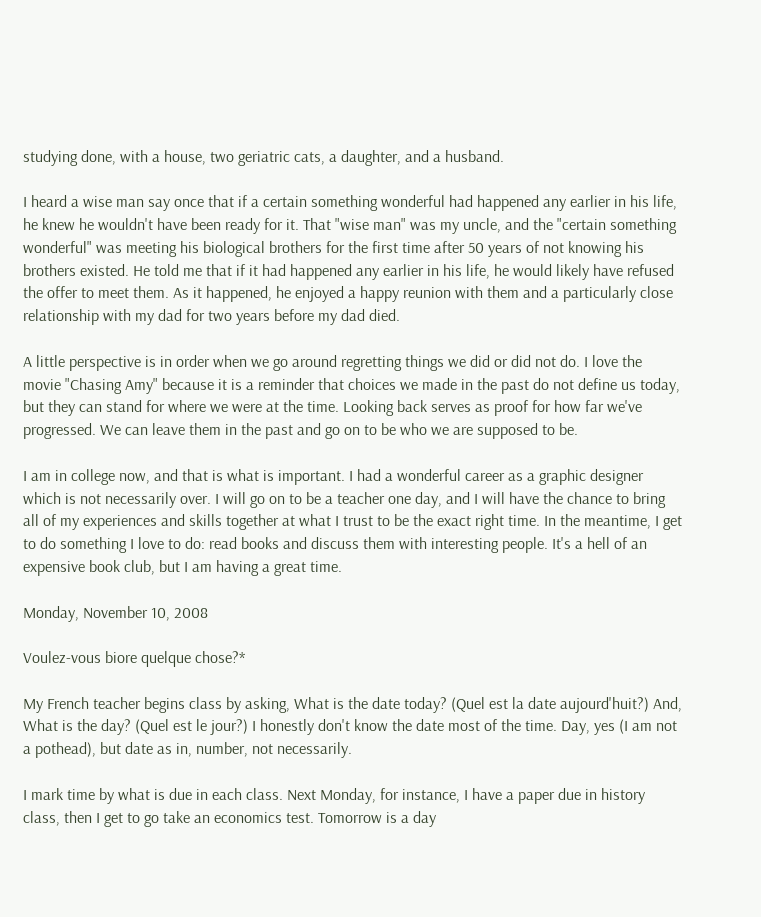studying done, with a house, two geriatric cats, a daughter, and a husband.

I heard a wise man say once that if a certain something wonderful had happened any earlier in his life, he knew he wouldn't have been ready for it. That "wise man" was my uncle, and the "certain something wonderful" was meeting his biological brothers for the first time after 50 years of not knowing his brothers existed. He told me that if it had happened any earlier in his life, he would likely have refused the offer to meet them. As it happened, he enjoyed a happy reunion with them and a particularly close relationship with my dad for two years before my dad died.

A little perspective is in order when we go around regretting things we did or did not do. I love the movie "Chasing Amy" because it is a reminder that choices we made in the past do not define us today, but they can stand for where we were at the time. Looking back serves as proof for how far we've progressed. We can leave them in the past and go on to be who we are supposed to be.

I am in college now, and that is what is important. I had a wonderful career as a graphic designer which is not necessarily over. I will go on to be a teacher one day, and I will have the chance to bring all of my experiences and skills together at what I trust to be the exact right time. In the meantime, I get to do something I love to do: read books and discuss them with interesting people. It's a hell of an expensive book club, but I am having a great time.

Monday, November 10, 2008

Voulez-vous biore quelque chose?*

My French teacher begins class by asking, What is the date today? (Quel est la date aujourd'huit?) And, What is the day? (Quel est le jour?) I honestly don't know the date most of the time. Day, yes (I am not a pothead), but date as in, number, not necessarily.

I mark time by what is due in each class. Next Monday, for instance, I have a paper due in history class, then I get to go take an economics test. Tomorrow is a day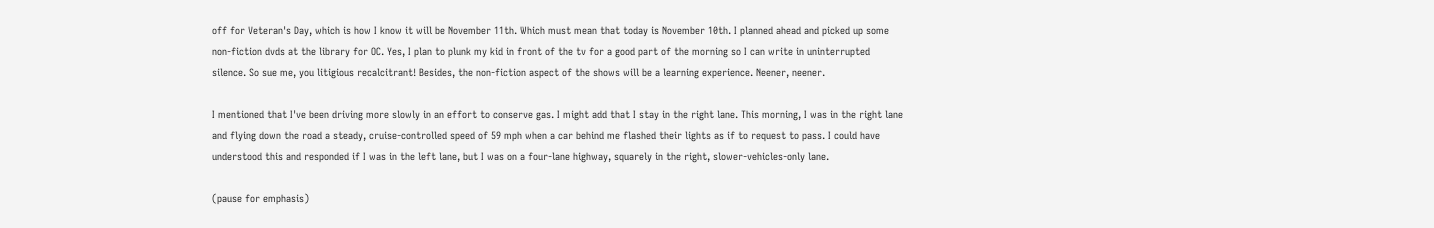off for Veteran's Day, which is how I know it will be November 11th. Which must mean that today is November 10th. I planned ahead and picked up some non-fiction dvds at the library for OC. Yes, I plan to plunk my kid in front of the tv for a good part of the morning so I can write in uninterrupted silence. So sue me, you litigious recalcitrant! Besides, the non-fiction aspect of the shows will be a learning experience. Neener, neener.

I mentioned that I've been driving more slowly in an effort to conserve gas. I might add that I stay in the right lane. This morning, I was in the right lane and flying down the road a steady, cruise-controlled speed of 59 mph when a car behind me flashed their lights as if to request to pass. I could have understood this and responded if I was in the left lane, but I was on a four-lane highway, squarely in the right, slower-vehicles-only lane.

(pause for emphasis)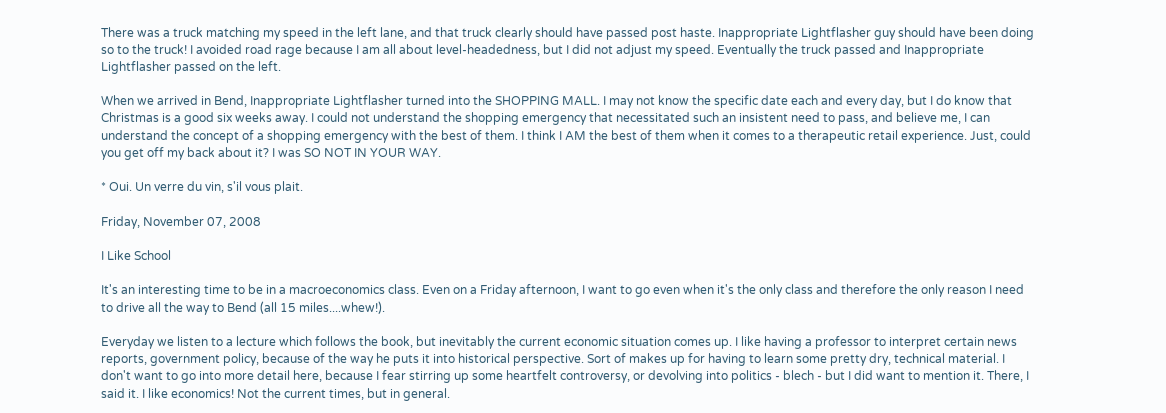There was a truck matching my speed in the left lane, and that truck clearly should have passed post haste. Inappropriate Lightflasher guy should have been doing so to the truck! I avoided road rage because I am all about level-headedness, but I did not adjust my speed. Eventually the truck passed and Inappropriate Lightflasher passed on the left.

When we arrived in Bend, Inappropriate Lightflasher turned into the SHOPPING MALL. I may not know the specific date each and every day, but I do know that Christmas is a good six weeks away. I could not understand the shopping emergency that necessitated such an insistent need to pass, and believe me, I can understand the concept of a shopping emergency with the best of them. I think I AM the best of them when it comes to a therapeutic retail experience. Just, could you get off my back about it? I was SO NOT IN YOUR WAY.

* Oui. Un verre du vin, s'il vous plait.

Friday, November 07, 2008

I Like School

It's an interesting time to be in a macroeconomics class. Even on a Friday afternoon, I want to go even when it's the only class and therefore the only reason I need to drive all the way to Bend (all 15 miles....whew!).

Everyday we listen to a lecture which follows the book, but inevitably the current economic situation comes up. I like having a professor to interpret certain news reports, government policy, because of the way he puts it into historical perspective. Sort of makes up for having to learn some pretty dry, technical material. I don't want to go into more detail here, because I fear stirring up some heartfelt controversy, or devolving into politics - blech - but I did want to mention it. There, I said it. I like economics! Not the current times, but in general.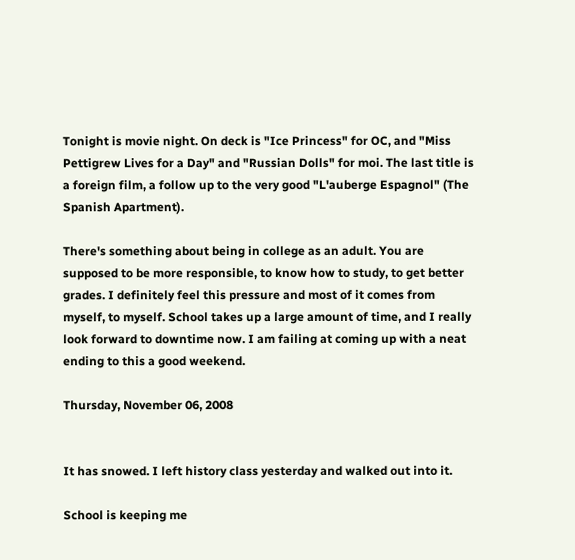Tonight is movie night. On deck is "Ice Princess" for OC, and "Miss Pettigrew Lives for a Day" and "Russian Dolls" for moi. The last title is a foreign film, a follow up to the very good "L'auberge Espagnol" (The Spanish Apartment).

There's something about being in college as an adult. You are supposed to be more responsible, to know how to study, to get better grades. I definitely feel this pressure and most of it comes from myself, to myself. School takes up a large amount of time, and I really look forward to downtime now. I am failing at coming up with a neat ending to this a good weekend.

Thursday, November 06, 2008


It has snowed. I left history class yesterday and walked out into it.

School is keeping me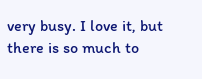very busy. I love it, but there is so much to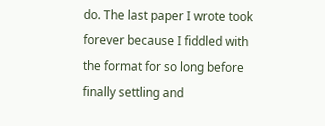do. The last paper I wrote took forever because I fiddled with the format for so long before finally settling and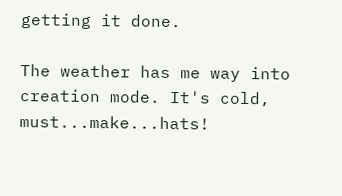getting it done.

The weather has me way into creation mode. It's cold, must...make...hats!